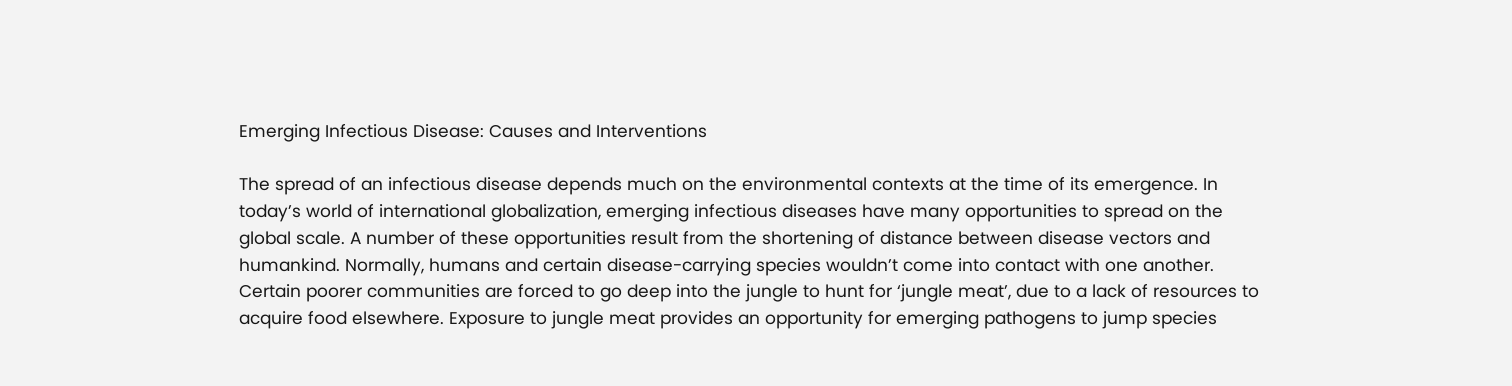Emerging Infectious Disease: Causes and Interventions

The spread of an infectious disease depends much on the environmental contexts at the time of its emergence. In today’s world of international globalization, emerging infectious diseases have many opportunities to spread on the global scale. A number of these opportunities result from the shortening of distance between disease vectors and humankind. Normally, humans and certain disease-carrying species wouldn’t come into contact with one another. Certain poorer communities are forced to go deep into the jungle to hunt for ‘jungle meat’, due to a lack of resources to acquire food elsewhere. Exposure to jungle meat provides an opportunity for emerging pathogens to jump species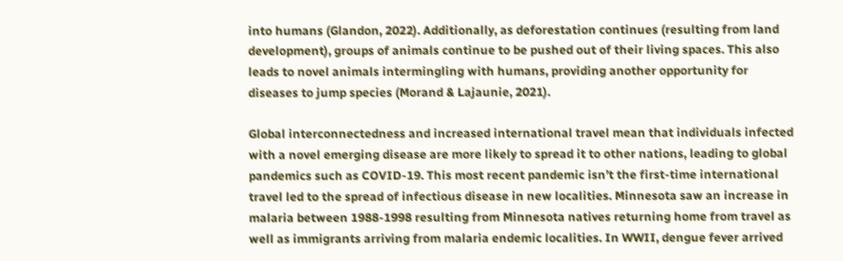into humans (Glandon, 2022). Additionally, as deforestation continues (resulting from land development), groups of animals continue to be pushed out of their living spaces. This also leads to novel animals intermingling with humans, providing another opportunity for diseases to jump species (Morand & Lajaunie, 2021).

Global interconnectedness and increased international travel mean that individuals infected with a novel emerging disease are more likely to spread it to other nations, leading to global pandemics such as COVID-19. This most recent pandemic isn’t the first-time international travel led to the spread of infectious disease in new localities. Minnesota saw an increase in malaria between 1988-1998 resulting from Minnesota natives returning home from travel as well as immigrants arriving from malaria endemic localities. In WWII, dengue fever arrived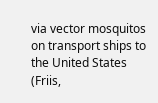via vector mosquitos on transport ships to the United States (Friis,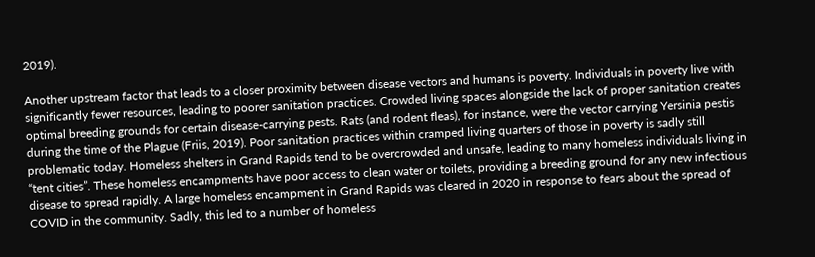2019).

Another upstream factor that leads to a closer proximity between disease vectors and humans is poverty. Individuals in poverty live with significantly fewer resources, leading to poorer sanitation practices. Crowded living spaces alongside the lack of proper sanitation creates optimal breeding grounds for certain disease-carrying pests. Rats (and rodent fleas), for instance, were the vector carrying Yersinia pestis during the time of the Plague (Friis, 2019). Poor sanitation practices within cramped living quarters of those in poverty is sadly still problematic today. Homeless shelters in Grand Rapids tend to be overcrowded and unsafe, leading to many homeless individuals living in “tent cities”. These homeless encampments have poor access to clean water or toilets, providing a breeding ground for any new infectious disease to spread rapidly. A large homeless encampment in Grand Rapids was cleared in 2020 in response to fears about the spread of COVID in the community. Sadly, this led to a number of homeless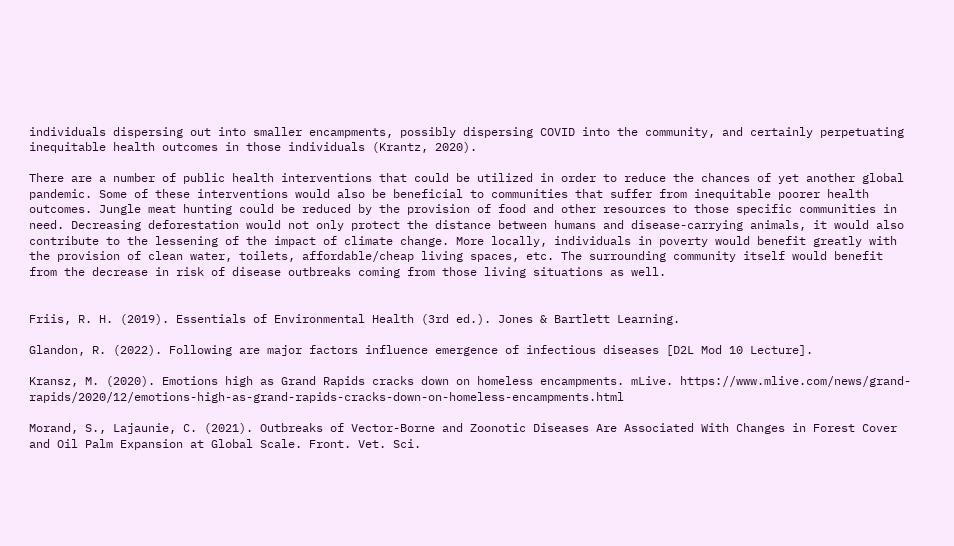individuals dispersing out into smaller encampments, possibly dispersing COVID into the community, and certainly perpetuating inequitable health outcomes in those individuals (Krantz, 2020).

There are a number of public health interventions that could be utilized in order to reduce the chances of yet another global pandemic. Some of these interventions would also be beneficial to communities that suffer from inequitable poorer health outcomes. Jungle meat hunting could be reduced by the provision of food and other resources to those specific communities in need. Decreasing deforestation would not only protect the distance between humans and disease-carrying animals, it would also contribute to the lessening of the impact of climate change. More locally, individuals in poverty would benefit greatly with the provision of clean water, toilets, affordable/cheap living spaces, etc. The surrounding community itself would benefit from the decrease in risk of disease outbreaks coming from those living situations as well.


Friis, R. H. (2019). Essentials of Environmental Health (3rd ed.). Jones & Bartlett Learning.

Glandon, R. (2022). Following are major factors influence emergence of infectious diseases [D2L Mod 10 Lecture].

Kransz, M. (2020). Emotions high as Grand Rapids cracks down on homeless encampments. mLive. https://www.mlive.com/news/grand-rapids/2020/12/emotions-high-as-grand-rapids-cracks-down-on-homeless-encampments.html

Morand, S., Lajaunie, C. (2021). Outbreaks of Vector-Borne and Zoonotic Diseases Are Associated With Changes in Forest Cover and Oil Palm Expansion at Global Scale. Front. Vet. Sci.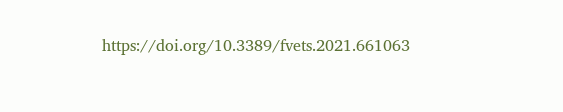https://doi.org/10.3389/fvets.2021.661063